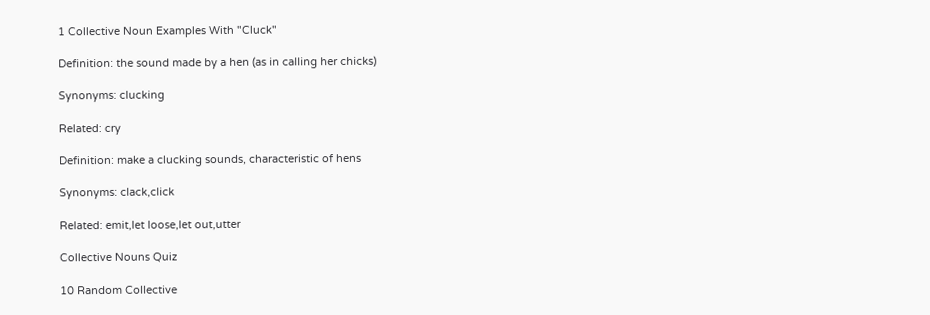1 Collective Noun Examples With "Cluck"

Definition: the sound made by a hen (as in calling her chicks)

Synonyms: clucking

Related: cry

Definition: make a clucking sounds, characteristic of hens

Synonyms: clack,click

Related: emit,let loose,let out,utter

Collective Nouns Quiz

10 Random Collective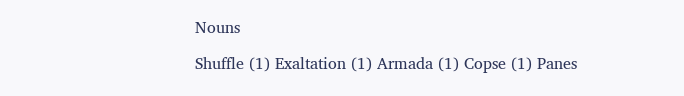Nouns

Shuffle (1) Exaltation (1) Armada (1) Copse (1) Panes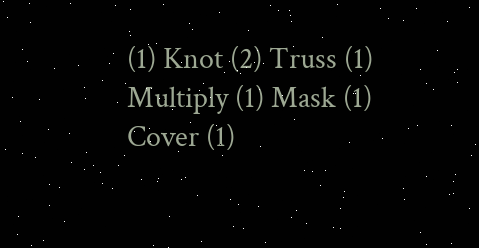(1) Knot (2) Truss (1) Multiply (1) Mask (1) Cover (1)